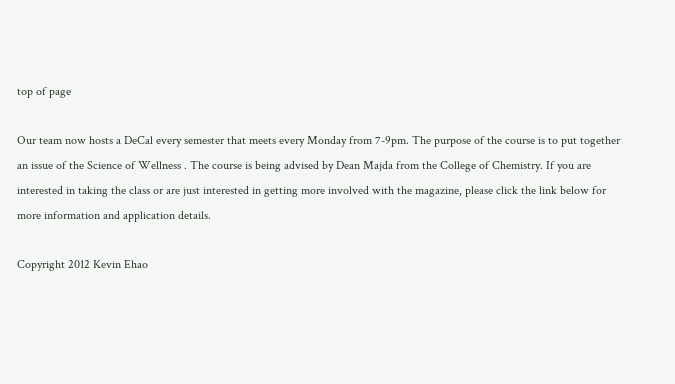top of page

Our team now hosts a DeCal every semester that meets every Monday from 7-9pm. The purpose of the course is to put together an issue of the Science of Wellness . The course is being advised by Dean Majda from the College of Chemistry. If you are interested in taking the class or are just interested in getting more involved with the magazine, please click the link below for more information and application details.

Copyright 2012 Kevin Ehao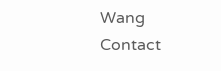Wang                                                                                                                                        Contact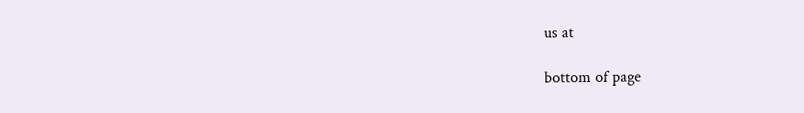us at

bottom of page